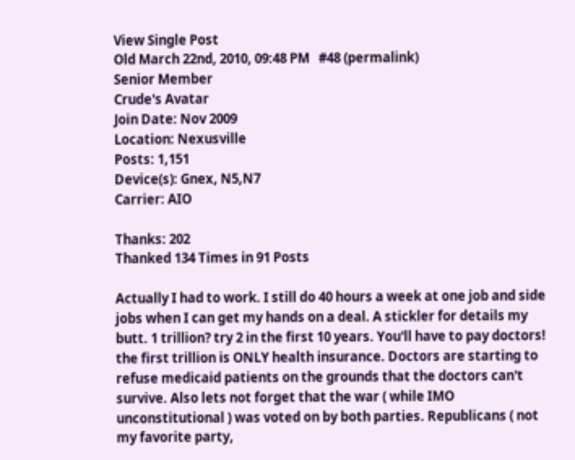View Single Post
Old March 22nd, 2010, 09:48 PM   #48 (permalink)
Senior Member
Crude's Avatar
Join Date: Nov 2009
Location: Nexusville
Posts: 1,151
Device(s): Gnex, N5,N7
Carrier: AIO

Thanks: 202
Thanked 134 Times in 91 Posts

Actually I had to work. I still do 40 hours a week at one job and side jobs when I can get my hands on a deal. A stickler for details my butt. 1 trillion? try 2 in the first 10 years. You'll have to pay doctors! the first trillion is ONLY health insurance. Doctors are starting to refuse medicaid patients on the grounds that the doctors can't survive. Also lets not forget that the war ( while IMO unconstitutional ) was voted on by both parties. Republicans ( not my favorite party,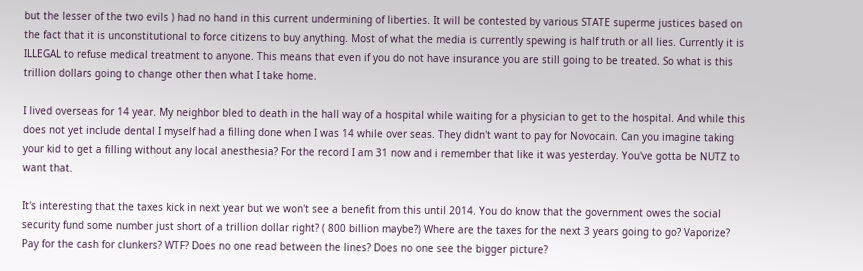but the lesser of the two evils ) had no hand in this current undermining of liberties. It will be contested by various STATE superme justices based on the fact that it is unconstitutional to force citizens to buy anything. Most of what the media is currently spewing is half truth or all lies. Currently it is ILLEGAL to refuse medical treatment to anyone. This means that even if you do not have insurance you are still going to be treated. So what is this trillion dollars going to change other then what I take home.

I lived overseas for 14 year. My neighbor bled to death in the hall way of a hospital while waiting for a physician to get to the hospital. And while this does not yet include dental I myself had a filling done when I was 14 while over seas. They didn't want to pay for Novocain. Can you imagine taking your kid to get a filling without any local anesthesia? For the record I am 31 now and i remember that like it was yesterday. You've gotta be NUTZ to want that.

It's interesting that the taxes kick in next year but we won't see a benefit from this until 2014. You do know that the government owes the social security fund some number just short of a trillion dollar right? ( 800 billion maybe?) Where are the taxes for the next 3 years going to go? Vaporize? Pay for the cash for clunkers? WTF? Does no one read between the lines? Does no one see the bigger picture?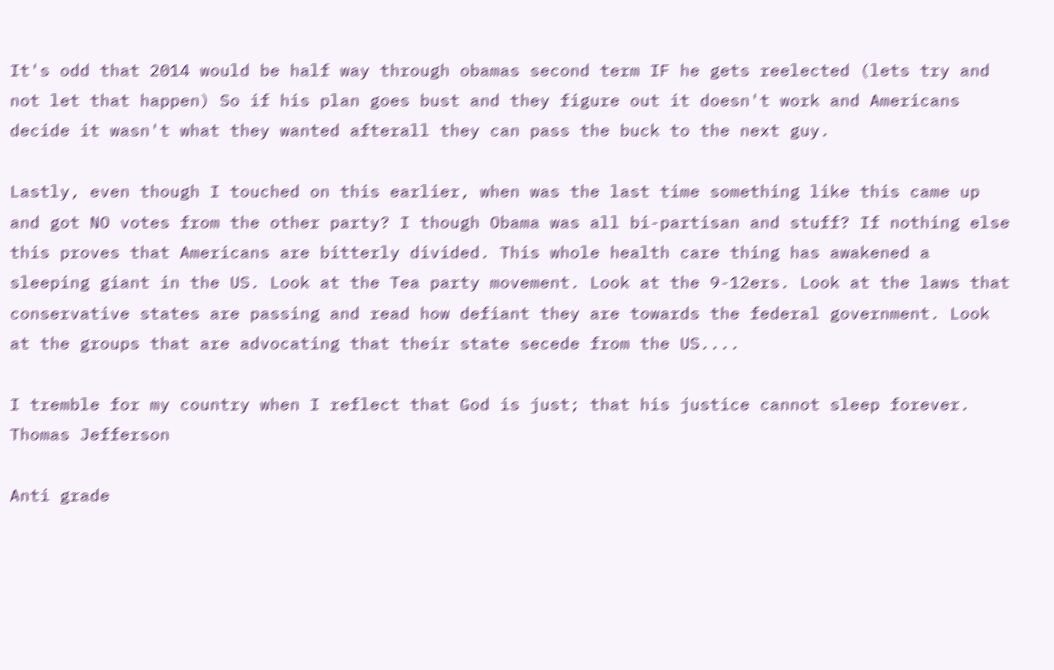It's odd that 2014 would be half way through obamas second term IF he gets reelected (lets try and not let that happen) So if his plan goes bust and they figure out it doesn't work and Americans decide it wasn't what they wanted afterall they can pass the buck to the next guy.

Lastly, even though I touched on this earlier, when was the last time something like this came up and got NO votes from the other party? I though Obama was all bi-partisan and stuff? If nothing else this proves that Americans are bitterly divided. This whole health care thing has awakened a sleeping giant in the US. Look at the Tea party movement. Look at the 9-12ers. Look at the laws that conservative states are passing and read how defiant they are towards the federal government. Look at the groups that are advocating that their state secede from the US....

I tremble for my country when I reflect that God is just; that his justice cannot sleep forever. Thomas Jefferson

Anti grade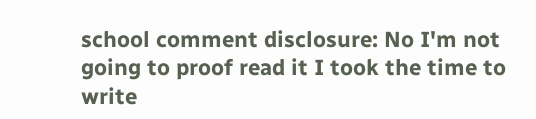school comment disclosure: No I'm not going to proof read it I took the time to write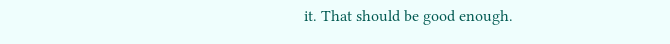it. That should be good enough.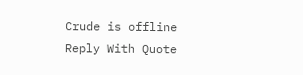Crude is offline
Reply With Quote